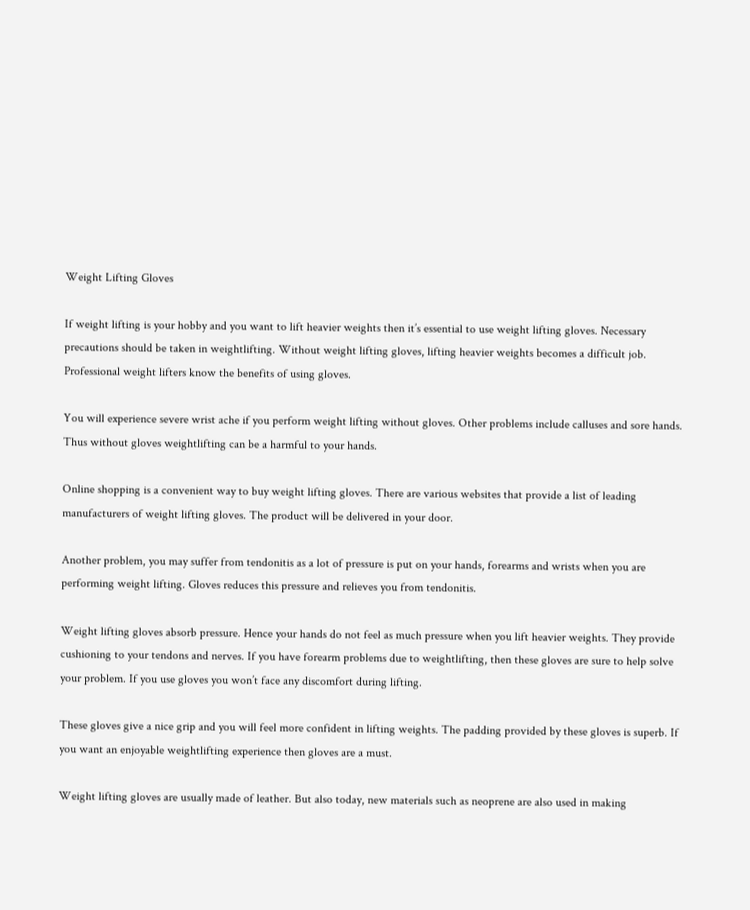Weight Lifting Gloves

If weight lifting is your hobby and you want to lift heavier weights then it’s essential to use weight lifting gloves. Necessary precautions should be taken in weightlifting. Without weight lifting gloves, lifting heavier weights becomes a difficult job. Professional weight lifters know the benefits of using gloves.

You will experience severe wrist ache if you perform weight lifting without gloves. Other problems include calluses and sore hands. Thus without gloves weightlifting can be a harmful to your hands.

Online shopping is a convenient way to buy weight lifting gloves. There are various websites that provide a list of leading manufacturers of weight lifting gloves. The product will be delivered in your door.

Another problem, you may suffer from tendonitis as a lot of pressure is put on your hands, forearms and wrists when you are performing weight lifting. Gloves reduces this pressure and relieves you from tendonitis.

Weight lifting gloves absorb pressure. Hence your hands do not feel as much pressure when you lift heavier weights. They provide cushioning to your tendons and nerves. If you have forearm problems due to weightlifting, then these gloves are sure to help solve your problem. If you use gloves you won’t face any discomfort during lifting.

These gloves give a nice grip and you will feel more confident in lifting weights. The padding provided by these gloves is superb. If you want an enjoyable weightlifting experience then gloves are a must.

Weight lifting gloves are usually made of leather. But also today, new materials such as neoprene are also used in making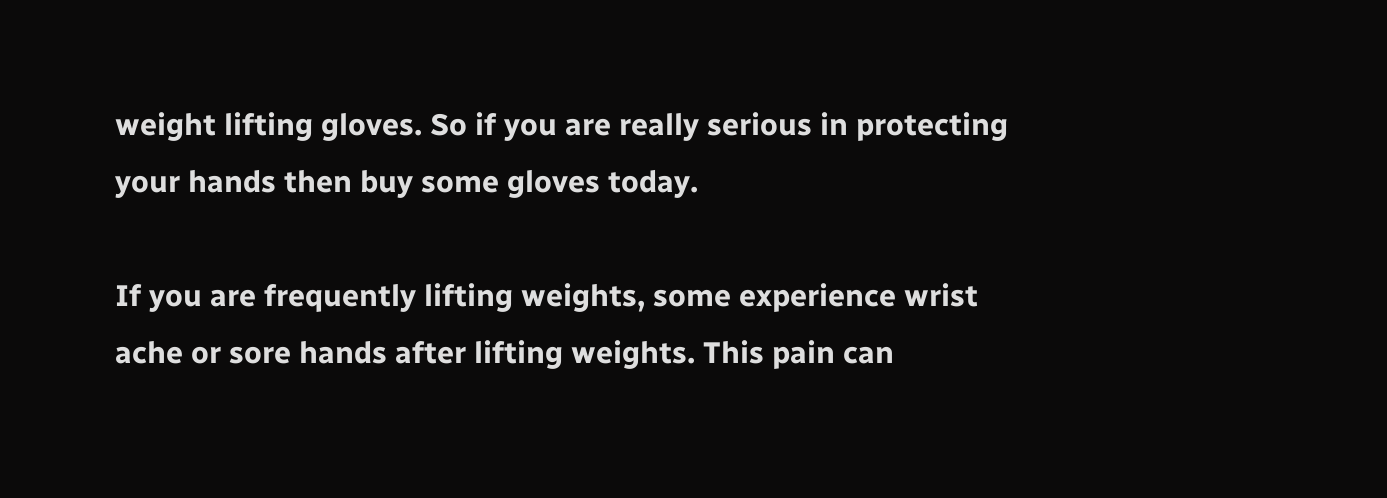weight lifting gloves. So if you are really serious in protecting your hands then buy some gloves today.

If you are frequently lifting weights, some experience wrist ache or sore hands after lifting weights. This pain can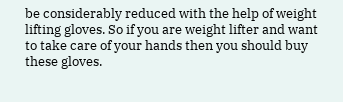be considerably reduced with the help of weight lifting gloves. So if you are weight lifter and want to take care of your hands then you should buy these gloves.